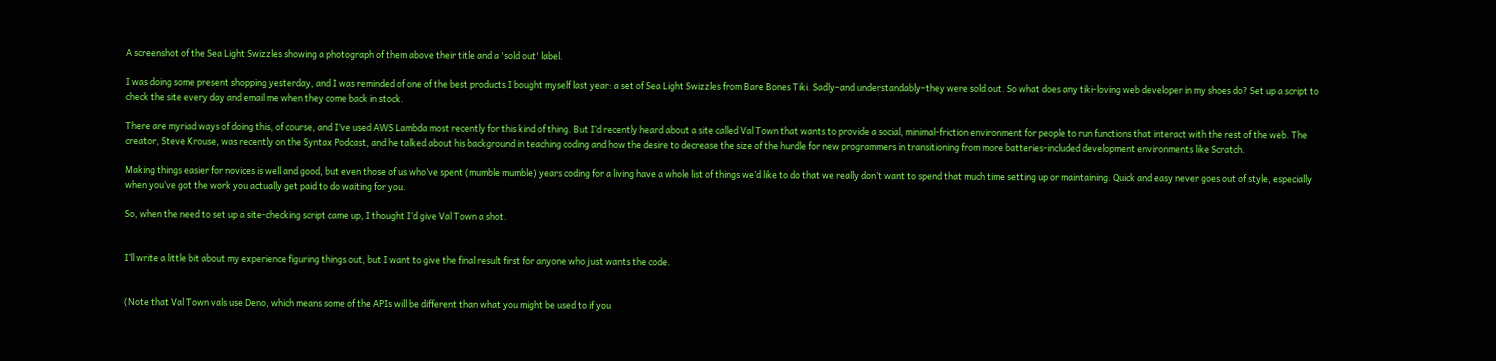A screenshot of the Sea Light Swizzles showing a photograph of them above their title and a 'sold out' label.

I was doing some present shopping yesterday, and I was reminded of one of the best products I bought myself last year: a set of Sea Light Swizzles from Bare Bones Tiki. Sadly–and understandably–they were sold out. So what does any tiki-loving web developer in my shoes do? Set up a script to check the site every day and email me when they come back in stock.

There are myriad ways of doing this, of course, and I’ve used AWS Lambda most recently for this kind of thing. But I’d recently heard about a site called Val Town that wants to provide a social, minimal-friction environment for people to run functions that interact with the rest of the web. The creator, Steve Krouse, was recently on the Syntax Podcast, and he talked about his background in teaching coding and how the desire to decrease the size of the hurdle for new programmers in transitioning from more batteries-included development environments like Scratch.

Making things easier for novices is well and good, but even those of us who’ve spent (mumble mumble) years coding for a living have a whole list of things we’d like to do that we really don’t want to spend that much time setting up or maintaining. Quick and easy never goes out of style, especially when you’ve got the work you actually get paid to do waiting for you.

So, when the need to set up a site-checking script came up, I thought I’d give Val Town a shot.


I’ll write a little bit about my experience figuring things out, but I want to give the final result first for anyone who just wants the code.


(Note that Val Town vals use Deno, which means some of the APIs will be different than what you might be used to if you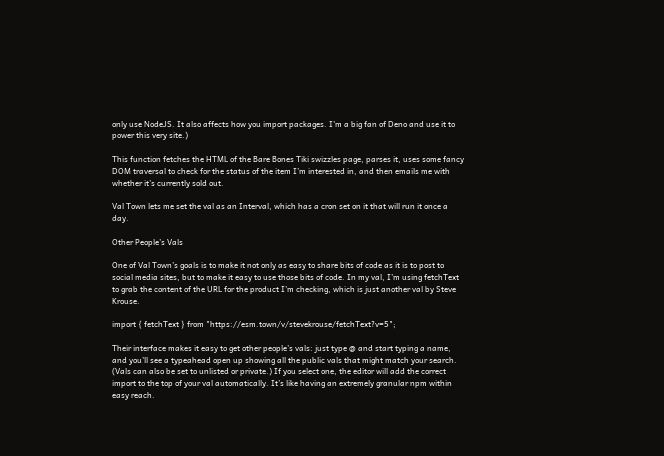only use NodeJS. It also affects how you import packages. I’m a big fan of Deno and use it to power this very site.)

This function fetches the HTML of the Bare Bones Tiki swizzles page, parses it, uses some fancy DOM traversal to check for the status of the item I’m interested in, and then emails me with whether it’s currently sold out.

Val Town lets me set the val as an Interval, which has a cron set on it that will run it once a day.

Other People’s Vals

One of Val Town’s goals is to make it not only as easy to share bits of code as it is to post to social media sites, but to make it easy to use those bits of code. In my val, I’m using fetchText to grab the content of the URL for the product I’m checking, which is just another val by Steve Krouse.

import { fetchText } from "https://esm.town/v/stevekrouse/fetchText?v=5";

Their interface makes it easy to get other people’s vals: just type @ and start typing a name, and you’ll see a typeahead open up showing all the public vals that might match your search. (Vals can also be set to unlisted or private.) If you select one, the editor will add the correct import to the top of your val automatically. It’s like having an extremely granular npm within easy reach.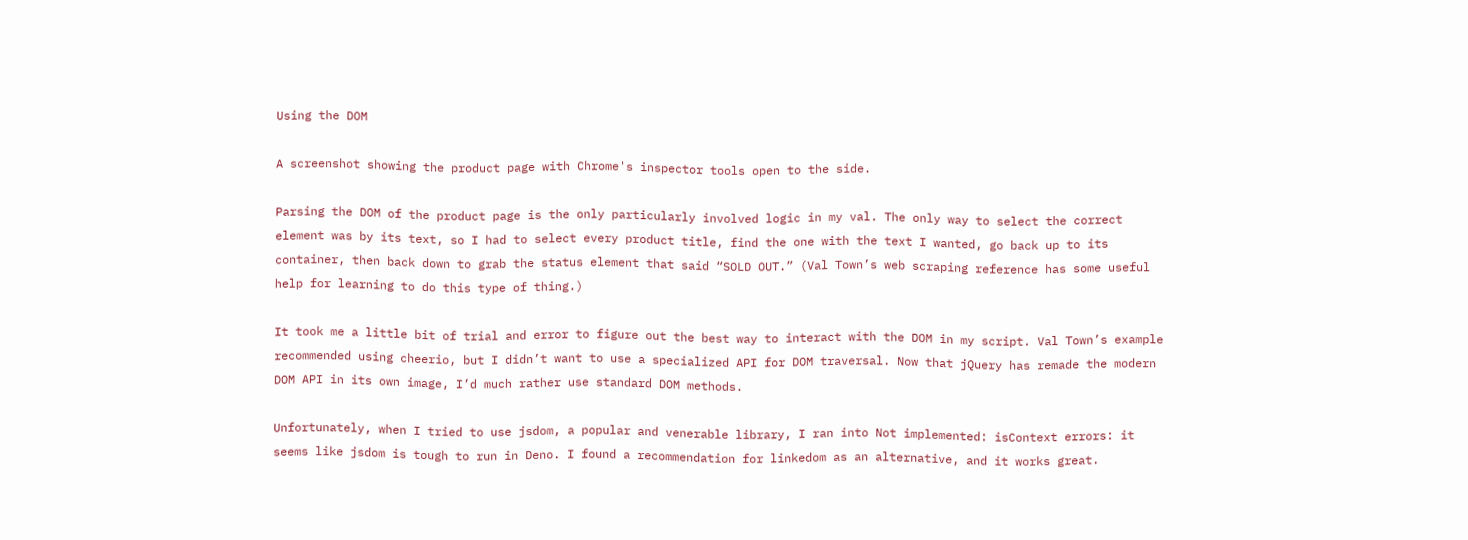Using the DOM

A screenshot showing the product page with Chrome's inspector tools open to the side.

Parsing the DOM of the product page is the only particularly involved logic in my val. The only way to select the correct element was by its text, so I had to select every product title, find the one with the text I wanted, go back up to its container, then back down to grab the status element that said “SOLD OUT.” (Val Town’s web scraping reference has some useful help for learning to do this type of thing.)

It took me a little bit of trial and error to figure out the best way to interact with the DOM in my script. Val Town’s example recommended using cheerio, but I didn’t want to use a specialized API for DOM traversal. Now that jQuery has remade the modern DOM API in its own image, I’d much rather use standard DOM methods.

Unfortunately, when I tried to use jsdom, a popular and venerable library, I ran into Not implemented: isContext errors: it seems like jsdom is tough to run in Deno. I found a recommendation for linkedom as an alternative, and it works great.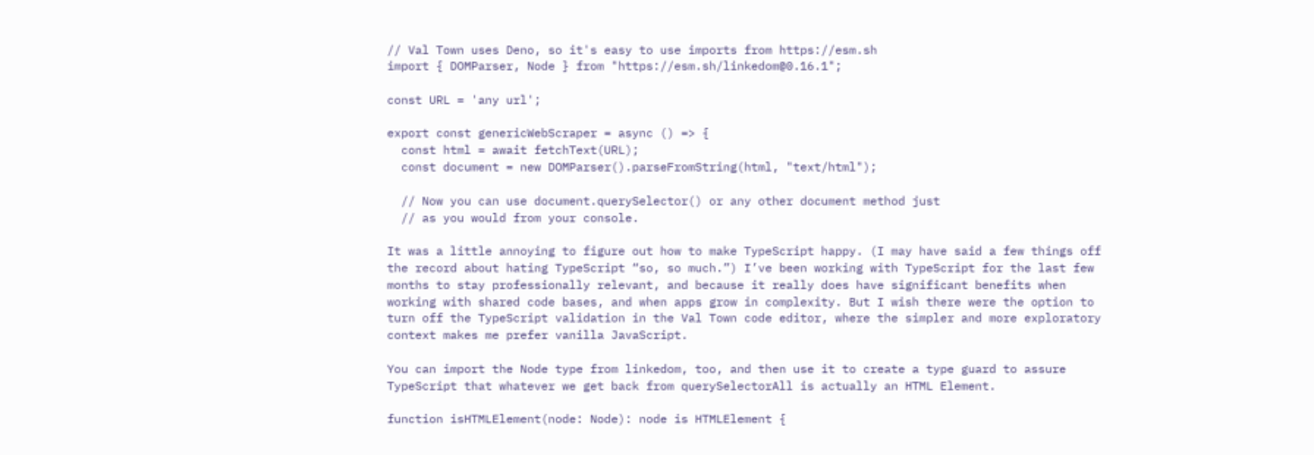// Val Town uses Deno, so it's easy to use imports from https://esm.sh
import { DOMParser, Node } from "https://esm.sh/linkedom@0.16.1";

const URL = 'any url';

export const genericWebScraper = async () => {
  const html = await fetchText(URL);
  const document = new DOMParser().parseFromString(html, "text/html");

  // Now you can use document.querySelector() or any other document method just
  // as you would from your console.

It was a little annoying to figure out how to make TypeScript happy. (I may have said a few things off the record about hating TypeScript “so, so much.”) I’ve been working with TypeScript for the last few months to stay professionally relevant, and because it really does have significant benefits when working with shared code bases, and when apps grow in complexity. But I wish there were the option to turn off the TypeScript validation in the Val Town code editor, where the simpler and more exploratory context makes me prefer vanilla JavaScript.

You can import the Node type from linkedom, too, and then use it to create a type guard to assure TypeScript that whatever we get back from querySelectorAll is actually an HTML Element.

function isHTMLElement(node: Node): node is HTMLElement {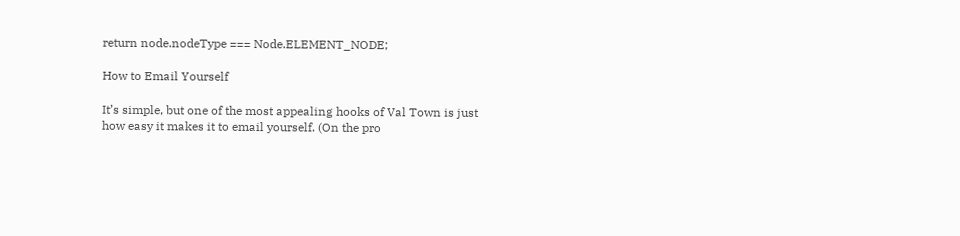return node.nodeType === Node.ELEMENT_NODE;

How to Email Yourself

It’s simple, but one of the most appealing hooks of Val Town is just how easy it makes it to email yourself. (On the pro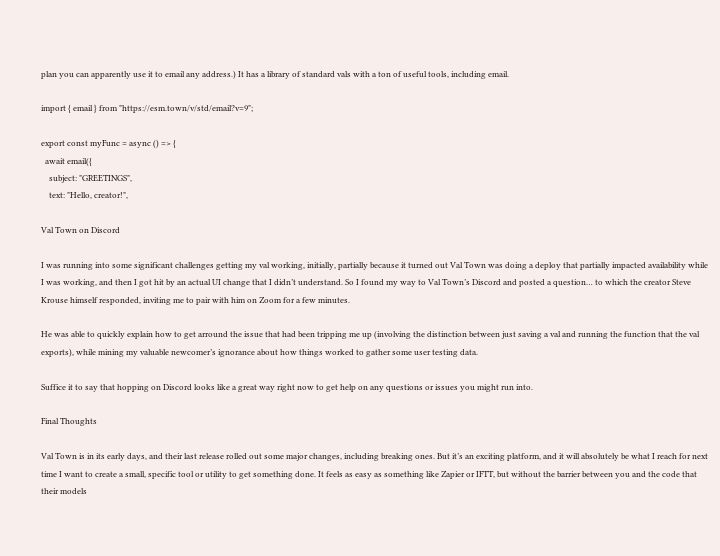plan you can apparently use it to email any address.) It has a library of standard vals with a ton of useful tools, including email.

import { email } from "https://esm.town/v/std/email?v=9";

export const myFunc = async () => {
  await email({
    subject: "GREETINGS",
    text: "Hello, creator!",

Val Town on Discord

I was running into some significant challenges getting my val working, initially, partially because it turned out Val Town was doing a deploy that partially impacted availability while I was working, and then I got hit by an actual UI change that I didn’t understand. So I found my way to Val Town’s Discord and posted a question… to which the creator Steve Krouse himself responded, inviting me to pair with him on Zoom for a few minutes.

He was able to quickly explain how to get arround the issue that had been tripping me up (involving the distinction between just saving a val and running the function that the val exports), while mining my valuable newcomer’s ignorance about how things worked to gather some user testing data.

Suffice it to say that hopping on Discord looks like a great way right now to get help on any questions or issues you might run into.

Final Thoughts

Val Town is in its early days, and their last release rolled out some major changes, including breaking ones. But it’s an exciting platform, and it will absolutely be what I reach for next time I want to create a small, specific tool or utility to get something done. It feels as easy as something like Zapier or IFTT, but without the barrier between you and the code that their models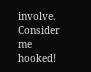involve. Consider me hooked!